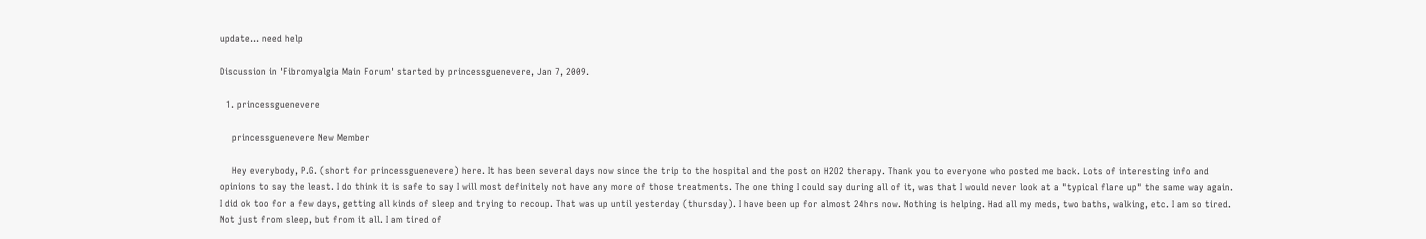update... need help

Discussion in 'Fibromyalgia Main Forum' started by princessguenevere, Jan 7, 2009.

  1. princessguenevere

    princessguenevere New Member

    Hey everybody, P.G. (short for princessguenevere) here. It has been several days now since the trip to the hospital and the post on H2O2 therapy. Thank you to everyone who posted me back. Lots of interesting info and opinions to say the least. I do think it is safe to say I will most definitely not have any more of those treatments. The one thing I could say during all of it, was that I would never look at a "typical flare up" the same way again. I did ok too for a few days, getting all kinds of sleep and trying to recoup. That was up until yesterday (thursday). I have been up for almost 24hrs now. Nothing is helping. Had all my meds, two baths, walking, etc. I am so tired. Not just from sleep, but from it all. I am tired of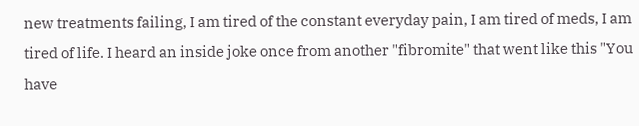new treatments failing, I am tired of the constant everyday pain, I am tired of meds, I am tired of life. I heard an inside joke once from another "fibromite" that went like this "You have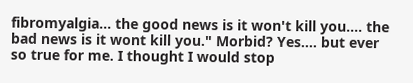fibromyalgia... the good news is it won't kill you.... the bad news is it wont kill you." Morbid? Yes.... but ever so true for me. I thought I would stop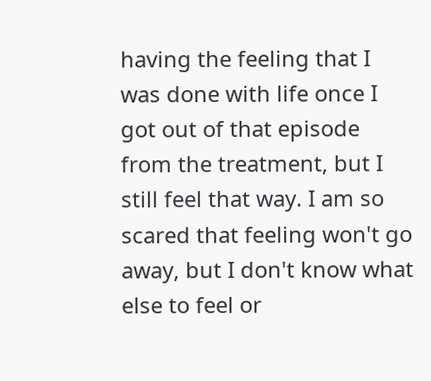having the feeling that I was done with life once I got out of that episode from the treatment, but I still feel that way. I am so scared that feeling won't go away, but I don't know what else to feel or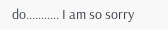do........... I am so sorry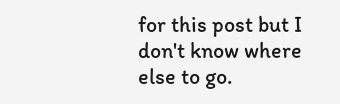for this post but I don't know where else to go.